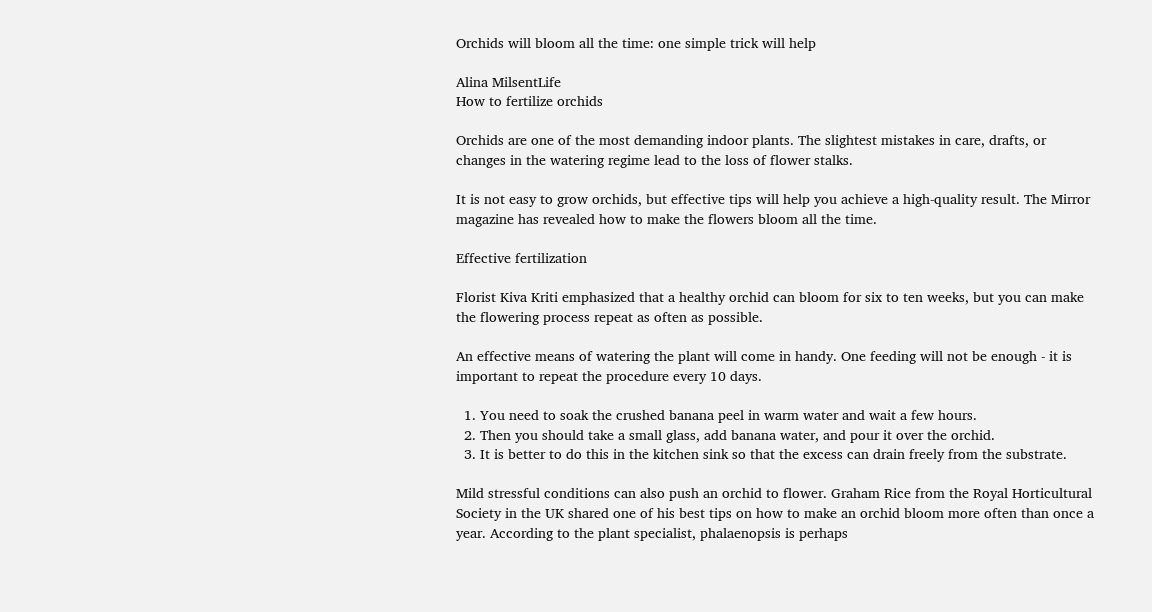Orchids will bloom all the time: one simple trick will help

Alina MilsentLife
How to fertilize orchids

Orchids are one of the most demanding indoor plants. The slightest mistakes in care, drafts, or changes in the watering regime lead to the loss of flower stalks.

It is not easy to grow orchids, but effective tips will help you achieve a high-quality result. The Mirror magazine has revealed how to make the flowers bloom all the time.

Effective fertilization

Florist Kiva Kriti emphasized that a healthy orchid can bloom for six to ten weeks, but you can make the flowering process repeat as often as possible.

An effective means of watering the plant will come in handy. One feeding will not be enough - it is important to repeat the procedure every 10 days.

  1. You need to soak the crushed banana peel in warm water and wait a few hours.
  2. Then you should take a small glass, add banana water, and pour it over the orchid.
  3. It is better to do this in the kitchen sink so that the excess can drain freely from the substrate.

Mild stressful conditions can also push an orchid to flower. Graham Rice from the Royal Horticultural Society in the UK shared one of his best tips on how to make an orchid bloom more often than once a year. According to the plant specialist, phalaenopsis is perhaps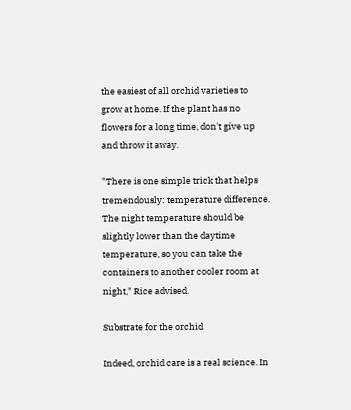the easiest of all orchid varieties to grow at home. If the plant has no flowers for a long time, don't give up and throw it away.

"There is one simple trick that helps tremendously: temperature difference. The night temperature should be slightly lower than the daytime temperature, so you can take the containers to another cooler room at night," Rice advised.

Substrate for the orchid

Indeed, orchid care is a real science. In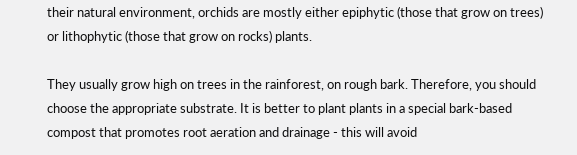their natural environment, orchids are mostly either epiphytic (those that grow on trees) or lithophytic (those that grow on rocks) plants.

They usually grow high on trees in the rainforest, on rough bark. Therefore, you should choose the appropriate substrate. It is better to plant plants in a special bark-based compost that promotes root aeration and drainage - this will avoid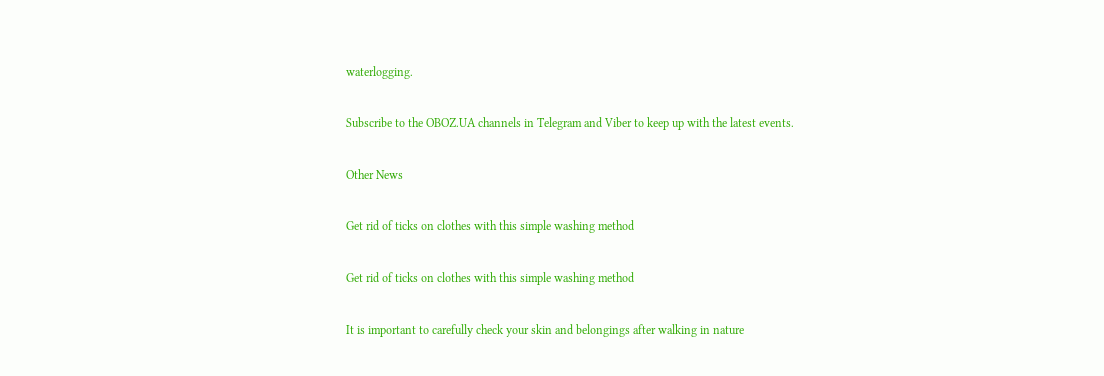waterlogging.

Subscribe to the OBOZ.UA channels in Telegram and Viber to keep up with the latest events.

Other News

Get rid of ticks on clothes with this simple washing method

Get rid of ticks on clothes with this simple washing method

It is important to carefully check your skin and belongings after walking in nature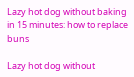Lazy hot dog without baking in 15 minutes: how to replace buns

Lazy hot dog without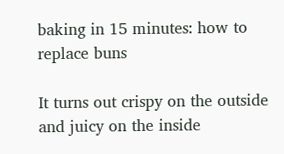baking in 15 minutes: how to replace buns

It turns out crispy on the outside and juicy on the inside